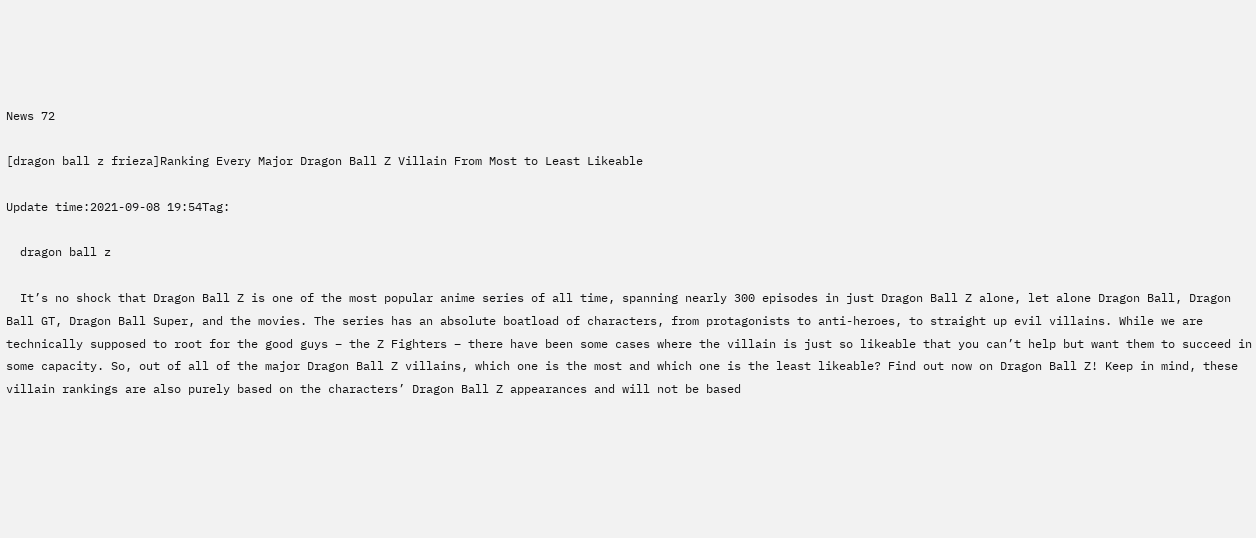News 72

[dragon ball z frieza]Ranking Every Major Dragon Ball Z Villain From Most to Least Likeable

Update time:2021-09-08 19:54Tag:

  dragon ball z

  It’s no shock that Dragon Ball Z is one of the most popular anime series of all time, spanning nearly 300 episodes in just Dragon Ball Z alone, let alone Dragon Ball, Dragon Ball GT, Dragon Ball Super, and the movies. The series has an absolute boatload of characters, from protagonists to anti-heroes, to straight up evil villains. While we are technically supposed to root for the good guys – the Z Fighters – there have been some cases where the villain is just so likeable that you can’t help but want them to succeed in some capacity. So, out of all of the major Dragon Ball Z villains, which one is the most and which one is the least likeable? Find out now on Dragon Ball Z! Keep in mind, these villain rankings are also purely based on the characters’ Dragon Ball Z appearances and will not be based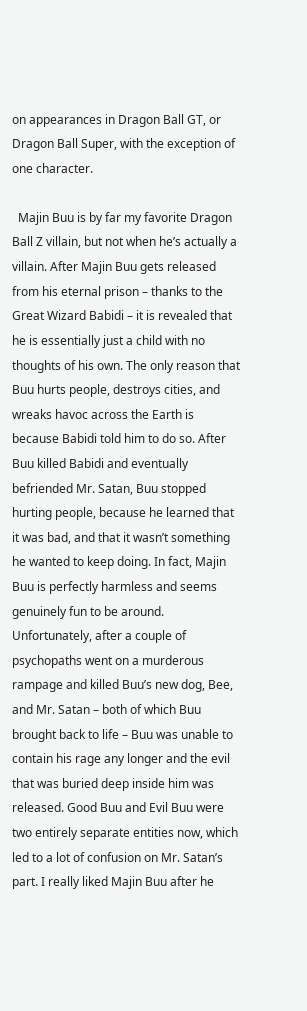on appearances in Dragon Ball GT, or Dragon Ball Super, with the exception of one character.

  Majin Buu is by far my favorite Dragon Ball Z villain, but not when he’s actually a villain. After Majin Buu gets released from his eternal prison – thanks to the Great Wizard Babidi – it is revealed that he is essentially just a child with no thoughts of his own. The only reason that Buu hurts people, destroys cities, and wreaks havoc across the Earth is because Babidi told him to do so. After Buu killed Babidi and eventually befriended Mr. Satan, Buu stopped hurting people, because he learned that it was bad, and that it wasn’t something he wanted to keep doing. In fact, Majin Buu is perfectly harmless and seems genuinely fun to be around. Unfortunately, after a couple of psychopaths went on a murderous rampage and killed Buu’s new dog, Bee, and Mr. Satan – both of which Buu brought back to life – Buu was unable to contain his rage any longer and the evil that was buried deep inside him was released. Good Buu and Evil Buu were two entirely separate entities now, which led to a lot of confusion on Mr. Satan’s part. I really liked Majin Buu after he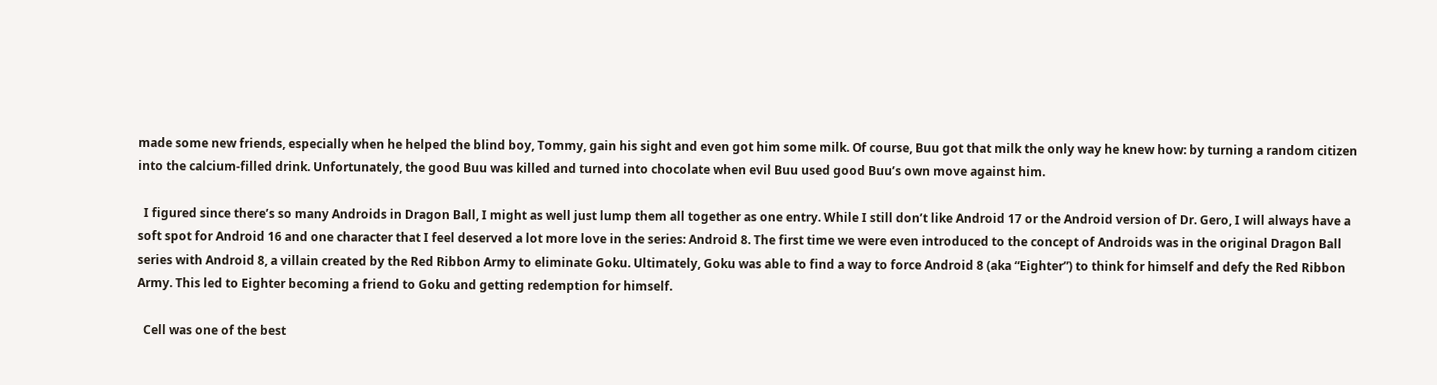made some new friends, especially when he helped the blind boy, Tommy, gain his sight and even got him some milk. Of course, Buu got that milk the only way he knew how: by turning a random citizen into the calcium-filled drink. Unfortunately, the good Buu was killed and turned into chocolate when evil Buu used good Buu’s own move against him.

  I figured since there’s so many Androids in Dragon Ball, I might as well just lump them all together as one entry. While I still don’t like Android 17 or the Android version of Dr. Gero, I will always have a soft spot for Android 16 and one character that I feel deserved a lot more love in the series: Android 8. The first time we were even introduced to the concept of Androids was in the original Dragon Ball series with Android 8, a villain created by the Red Ribbon Army to eliminate Goku. Ultimately, Goku was able to find a way to force Android 8 (aka “Eighter”) to think for himself and defy the Red Ribbon Army. This led to Eighter becoming a friend to Goku and getting redemption for himself.

  Cell was one of the best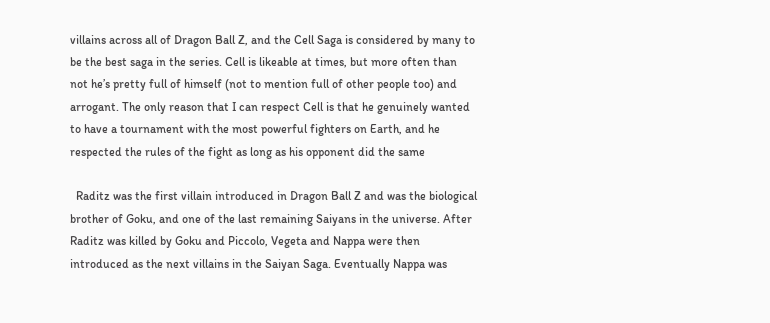villains across all of Dragon Ball Z, and the Cell Saga is considered by many to be the best saga in the series. Cell is likeable at times, but more often than not he’s pretty full of himself (not to mention full of other people too) and arrogant. The only reason that I can respect Cell is that he genuinely wanted to have a tournament with the most powerful fighters on Earth, and he respected the rules of the fight as long as his opponent did the same

  Raditz was the first villain introduced in Dragon Ball Z and was the biological brother of Goku, and one of the last remaining Saiyans in the universe. After Raditz was killed by Goku and Piccolo, Vegeta and Nappa were then introduced as the next villains in the Saiyan Saga. Eventually Nappa was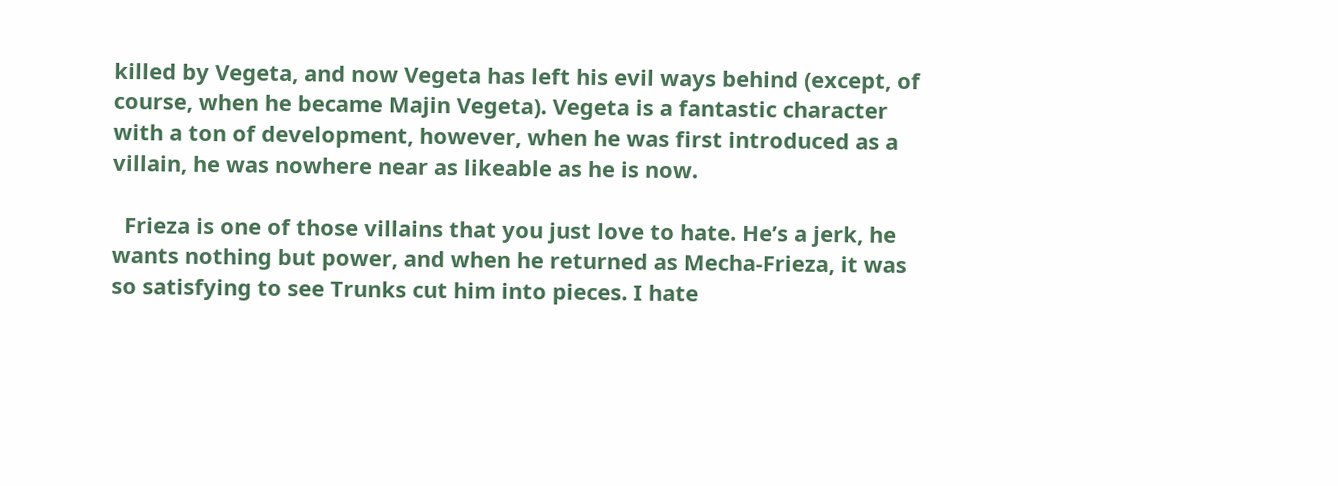killed by Vegeta, and now Vegeta has left his evil ways behind (except, of course, when he became Majin Vegeta). Vegeta is a fantastic character with a ton of development, however, when he was first introduced as a villain, he was nowhere near as likeable as he is now.

  Frieza is one of those villains that you just love to hate. He’s a jerk, he wants nothing but power, and when he returned as Mecha-Frieza, it was so satisfying to see Trunks cut him into pieces. I hate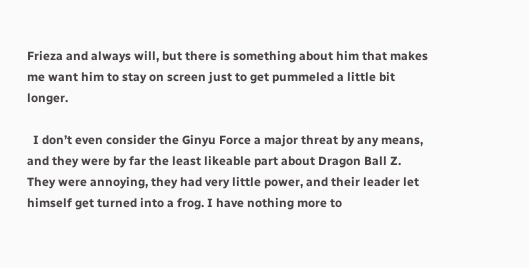Frieza and always will, but there is something about him that makes me want him to stay on screen just to get pummeled a little bit longer.

  I don’t even consider the Ginyu Force a major threat by any means, and they were by far the least likeable part about Dragon Ball Z. They were annoying, they had very little power, and their leader let himself get turned into a frog. I have nothing more to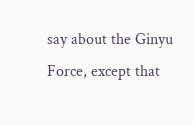say about the Ginyu Force, except that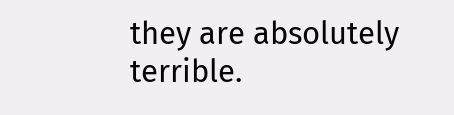they are absolutely terrible.